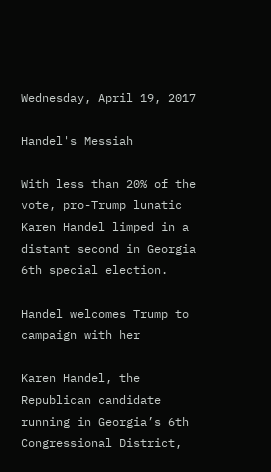Wednesday, April 19, 2017

Handel's Messiah

With less than 20% of the vote, pro-Trump lunatic Karen Handel limped in a distant second in Georgia 6th special election.

Handel welcomes Trump to campaign with her

Karen Handel, the Republican candidate running in Georgia’s 6th Congressional District,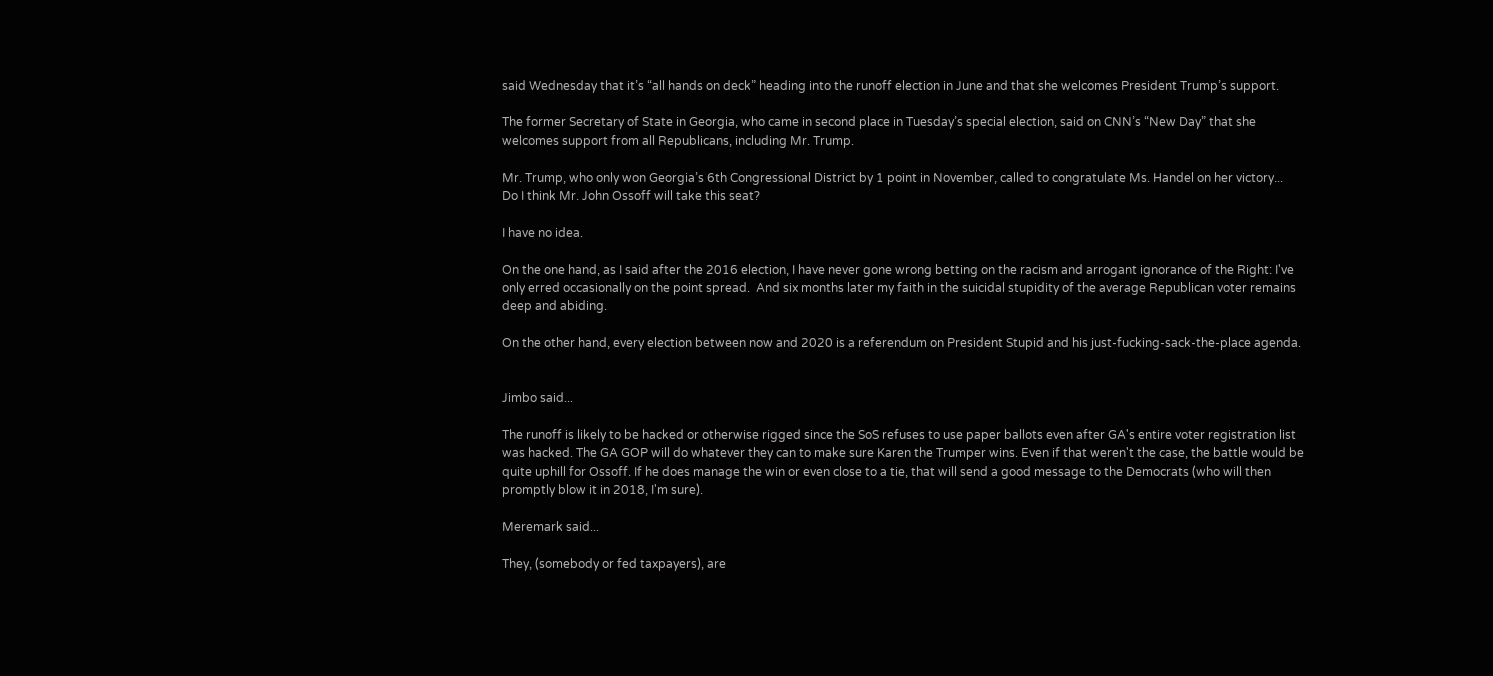said Wednesday that it’s “all hands on deck” heading into the runoff election in June and that she welcomes President Trump’s support.

The former Secretary of State in Georgia, who came in second place in Tuesday’s special election, said on CNN’s “New Day” that she welcomes support from all Republicans, including Mr. Trump.

Mr. Trump, who only won Georgia’s 6th Congressional District by 1 point in November, called to congratulate Ms. Handel on her victory...
Do I think Mr. John Ossoff will take this seat?

I have no idea.

On the one hand, as I said after the 2016 election, I have never gone wrong betting on the racism and arrogant ignorance of the Right: I've only erred occasionally on the point spread.  And six months later my faith in the suicidal stupidity of the average Republican voter remains deep and abiding.

On the other hand, every election between now and 2020 is a referendum on President Stupid and his just-fucking-sack-the-place agenda.


Jimbo said...

The runoff is likely to be hacked or otherwise rigged since the SoS refuses to use paper ballots even after GA's entire voter registration list was hacked. The GA GOP will do whatever they can to make sure Karen the Trumper wins. Even if that weren't the case, the battle would be quite uphill for Ossoff. If he does manage the win or even close to a tie, that will send a good message to the Democrats (who will then promptly blow it in 2018, I'm sure).

Meremark said...

They, (somebody or fed taxpayers), are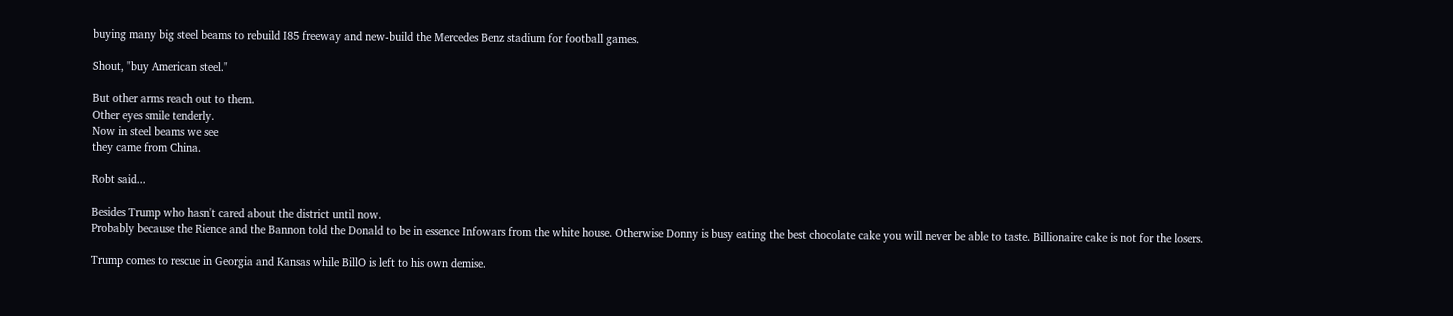buying many big steel beams to rebuild I85 freeway and new-build the Mercedes Benz stadium for football games.

Shout, "buy American steel."

But other arms reach out to them.
Other eyes smile tenderly.
Now in steel beams we see
they came from China.

Robt said...

Besides Trump who hasn't cared about the district until now.
Probably because the Rience and the Bannon told the Donald to be in essence Infowars from the white house. Otherwise Donny is busy eating the best chocolate cake you will never be able to taste. Billionaire cake is not for the losers.

Trump comes to rescue in Georgia and Kansas while BillO is left to his own demise.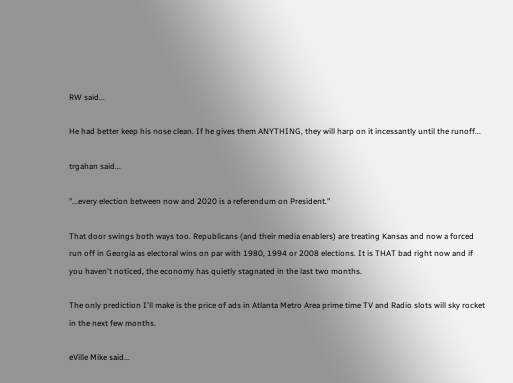RW said...

He had better keep his nose clean. If he gives them ANYTHING, they will harp on it incessantly until the runoff...

trgahan said...

"...every election between now and 2020 is a referendum on President."

That door swings both ways too. Republicans (and their media enablers) are treating Kansas and now a forced run off in Georgia as electoral wins on par with 1980, 1994 or 2008 elections. It is THAT bad right now and if you haven't noticed, the economy has quietly stagnated in the last two months.

The only prediction I'll make is the price of ads in Atlanta Metro Area prime time TV and Radio slots will sky rocket in the next few months.

eVille Mike said...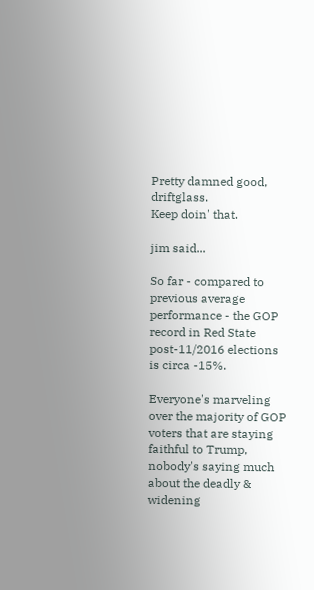Pretty damned good, driftglass.
Keep doin' that.

jim said...

So far - compared to previous average performance - the GOP record in Red State post-11/2016 elections is circa -15%.

Everyone's marveling over the majority of GOP voters that are staying faithful to Trump, nobody's saying much about the deadly & widening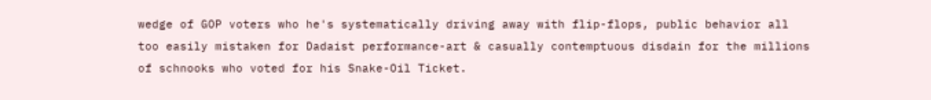wedge of GOP voters who he's systematically driving away with flip-flops, public behavior all too easily mistaken for Dadaist performance-art & casually contemptuous disdain for the millions of schnooks who voted for his Snake-Oil Ticket.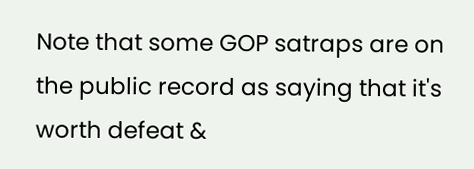Note that some GOP satraps are on the public record as saying that it's worth defeat &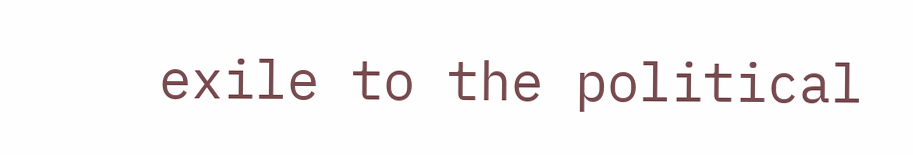exile to the political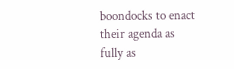boondocks to enact their agenda as fully as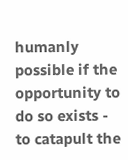humanly possible if the opportunity to do so exists - to catapult the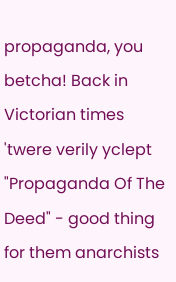propaganda, you betcha! Back in Victorian times 'twere verily yclept "Propaganda Of The Deed" - good thing for them anarchists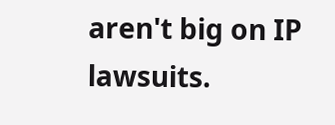aren't big on IP lawsuits.